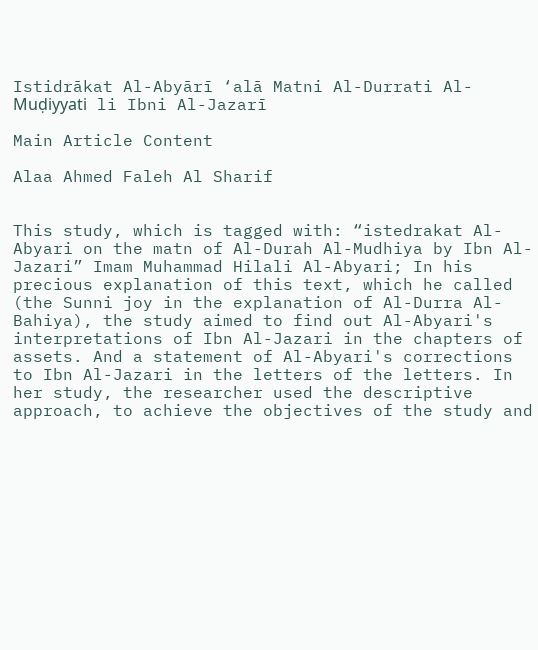Istidrākat Al-Abyārī ‘alā Matni Al-Durrati Al-Muḍiyyati li Ibni Al-Jazarī

Main Article Content

Alaa Ahmed Faleh Al Sharif


This study, which is tagged with: “istedrakat Al-Abyari on the matn of Al-Durah Al-Mudhiya by Ibn Al-Jazari” Imam Muhammad Hilali Al-Abyari; In his precious explanation of this text, which he called (the Sunni joy in the explanation of Al-Durra Al-Bahiya), the study aimed to find out Al-Abyari's interpretations of Ibn Al-Jazari in the chapters of assets. And a statement of Al-Abyari's corrections to Ibn Al-Jazari in the letters of the letters. In her study, the researcher used the descriptive approach, to achieve the objectives of the study and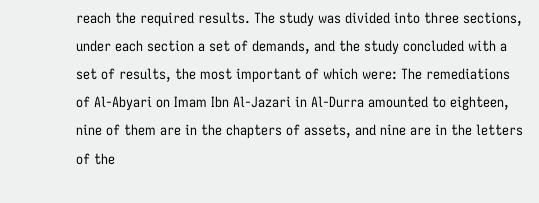reach the required results. The study was divided into three sections, under each section a set of demands, and the study concluded with a set of results, the most important of which were: The remediations of Al-Abyari on Imam Ibn Al-Jazari in Al-Durra amounted to eighteen, nine of them are in the chapters of assets, and nine are in the letters of the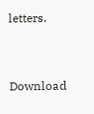letters.


Download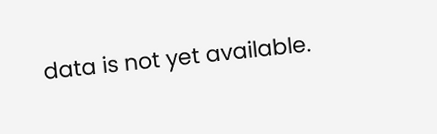data is not yet available.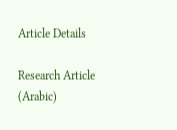Article Details

Research Article (Arabic)